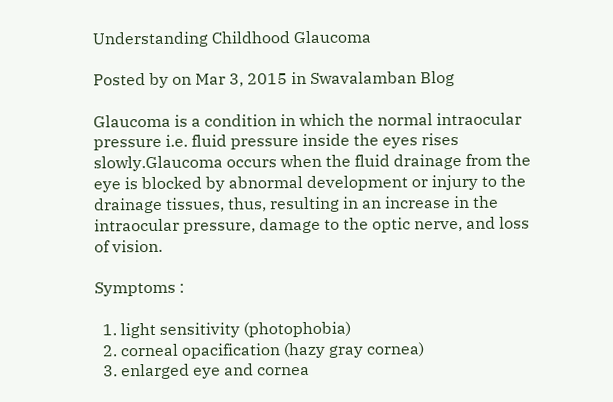Understanding Childhood Glaucoma

Posted by on Mar 3, 2015 in Swavalamban Blog

Glaucoma is a condition in which the normal intraocular pressure i.e. fluid pressure inside the eyes rises slowly.Glaucoma occurs when the fluid drainage from the eye is blocked by abnormal development or injury to the drainage tissues, thus, resulting in an increase in the intraocular pressure, damage to the optic nerve, and loss of vision.

Symptoms :

  1. light sensitivity (photophobia)
  2. corneal opacification (hazy gray cornea)
  3. enlarged eye and cornea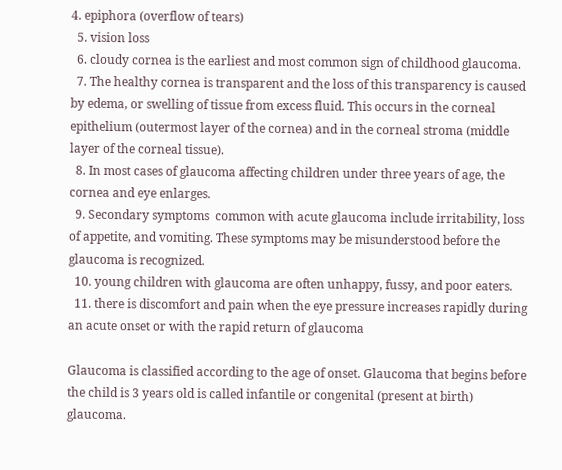4. epiphora (overflow of tears)
  5. vision loss
  6. cloudy cornea is the earliest and most common sign of childhood glaucoma.
  7. The healthy cornea is transparent and the loss of this transparency is caused by edema, or swelling of tissue from excess fluid. This occurs in the corneal epithelium (outermost layer of the cornea) and in the corneal stroma (middle layer of the corneal tissue).
  8. In most cases of glaucoma affecting children under three years of age, the cornea and eye enlarges.
  9. Secondary symptoms  common with acute glaucoma include irritability, loss of appetite, and vomiting. These symptoms may be misunderstood before the glaucoma is recognized.
  10. young children with glaucoma are often unhappy, fussy, and poor eaters.
  11. there is discomfort and pain when the eye pressure increases rapidly during an acute onset or with the rapid return of glaucoma

Glaucoma is classified according to the age of onset. Glaucoma that begins before the child is 3 years old is called infantile or congenital (present at birth) glaucoma.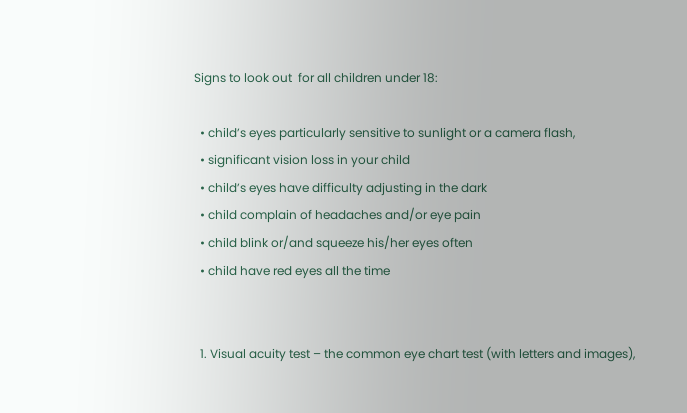Signs to look out  for all children under 18:

  • child’s eyes particularly sensitive to sunlight or a camera flash,
  • significant vision loss in your child
  • child’s eyes have difficulty adjusting in the dark
  • child complain of headaches and/or eye pain
  • child blink or/and squeeze his/her eyes often
  • child have red eyes all the time


  1. Visual acuity test – the common eye chart test (with letters and images),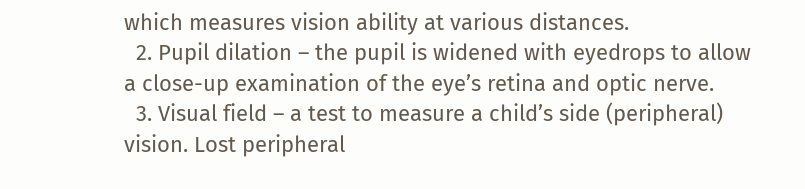which measures vision ability at various distances.
  2. Pupil dilation – the pupil is widened with eyedrops to allow a close-up examination of the eye’s retina and optic nerve.
  3. Visual field – a test to measure a child’s side (peripheral) vision. Lost peripheral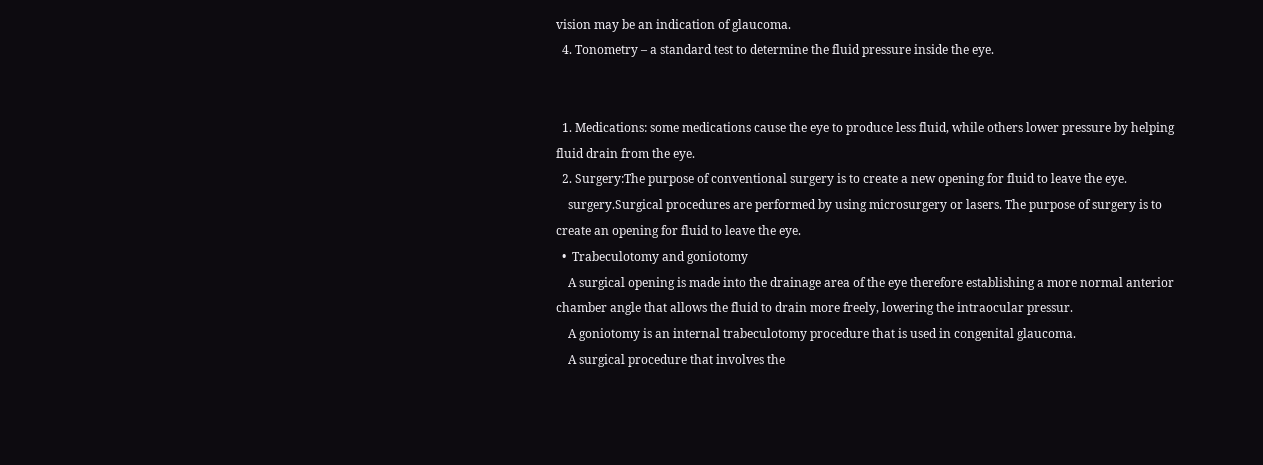vision may be an indication of glaucoma.
  4. Tonometry – a standard test to determine the fluid pressure inside the eye.


  1. Medications: some medications cause the eye to produce less fluid, while others lower pressure by helping fluid drain from the eye.
  2. Surgery:The purpose of conventional surgery is to create a new opening for fluid to leave the eye.
    surgery.Surgical procedures are performed by using microsurgery or lasers. The purpose of surgery is to create an opening for fluid to leave the eye.
  •  Trabeculotomy and goniotomy
    A surgical opening is made into the drainage area of the eye therefore establishing a more normal anterior chamber angle that allows the fluid to drain more freely, lowering the intraocular pressur.
    A goniotomy is an internal trabeculotomy procedure that is used in congenital glaucoma.
    A surgical procedure that involves the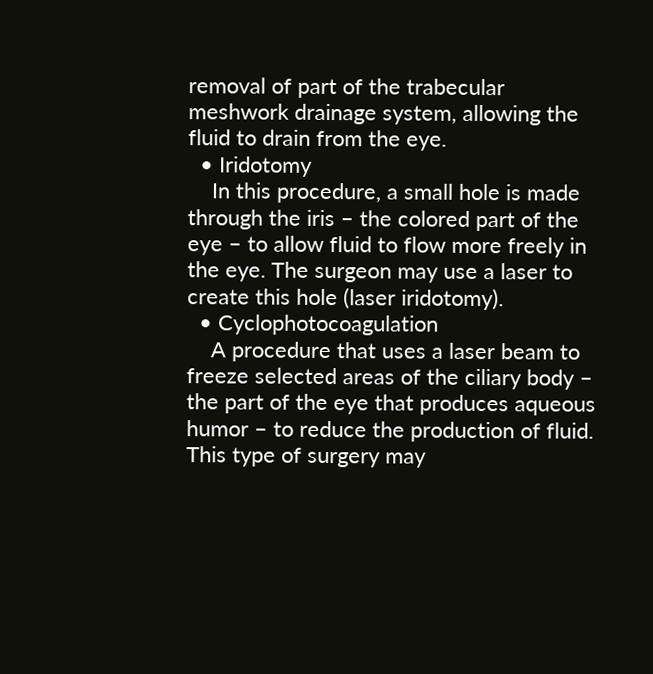removal of part of the trabecular meshwork drainage system, allowing the fluid to drain from the eye.
  • Iridotomy
    In this procedure, a small hole is made through the iris – the colored part of the eye – to allow fluid to flow more freely in the eye. The surgeon may use a laser to create this hole (laser iridotomy).
  • Cyclophotocoagulation
    A procedure that uses a laser beam to freeze selected areas of the ciliary body – the part of the eye that produces aqueous humor – to reduce the production of fluid. This type of surgery may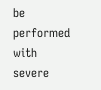be performed with severe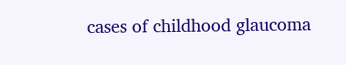cases of childhood glaucoma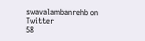swavalambanrehb on Twitter
58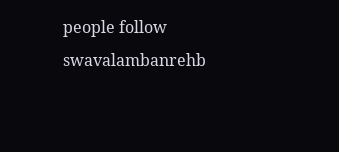people follow swavalambanrehb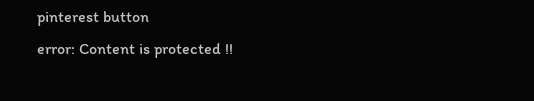pinterest button
error: Content is protected !!